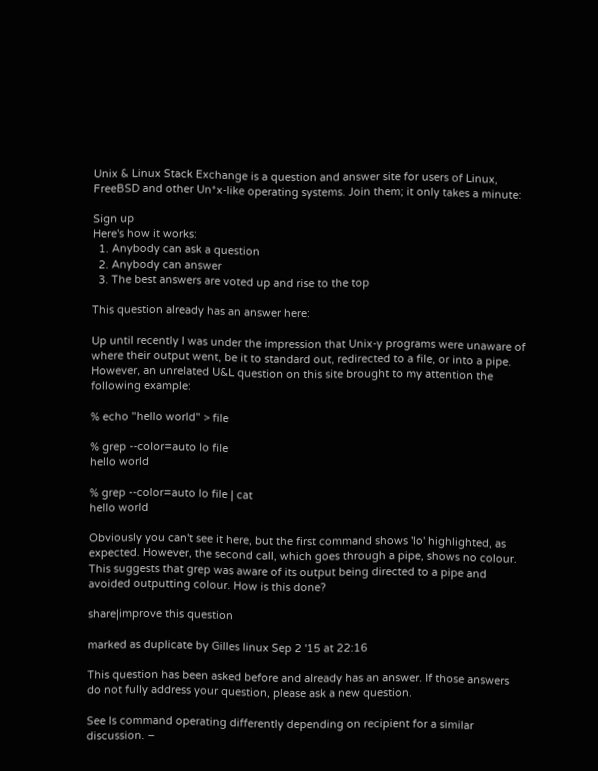Unix & Linux Stack Exchange is a question and answer site for users of Linux, FreeBSD and other Un*x-like operating systems. Join them; it only takes a minute:

Sign up
Here's how it works:
  1. Anybody can ask a question
  2. Anybody can answer
  3. The best answers are voted up and rise to the top

This question already has an answer here:

Up until recently I was under the impression that Unix-y programs were unaware of where their output went, be it to standard out, redirected to a file, or into a pipe. However, an unrelated U&L question on this site brought to my attention the following example:

% echo "hello world" > file

% grep --color=auto lo file
hello world

% grep --color=auto lo file | cat
hello world

Obviously you can't see it here, but the first command shows 'lo' highlighted, as expected. However, the second call, which goes through a pipe, shows no colour. This suggests that grep was aware of its output being directed to a pipe and avoided outputting colour. How is this done?

share|improve this question

marked as duplicate by Gilles linux Sep 2 '15 at 22:16

This question has been asked before and already has an answer. If those answers do not fully address your question, please ask a new question.

See ls command operating differently depending on recipient for a similar discussion. –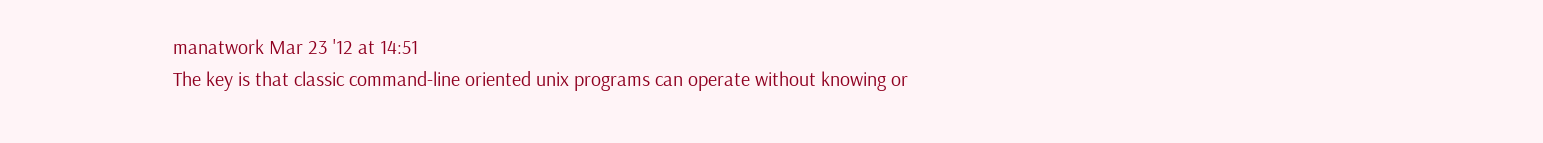manatwork Mar 23 '12 at 14:51
The key is that classic command-line oriented unix programs can operate without knowing or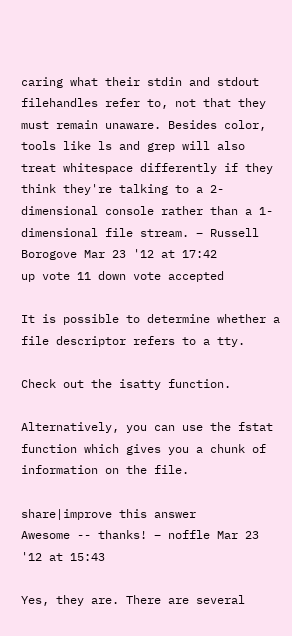caring what their stdin and stdout filehandles refer to, not that they must remain unaware. Besides color, tools like ls and grep will also treat whitespace differently if they think they're talking to a 2-dimensional console rather than a 1-dimensional file stream. – Russell Borogove Mar 23 '12 at 17:42
up vote 11 down vote accepted

It is possible to determine whether a file descriptor refers to a tty.

Check out the isatty function.

Alternatively, you can use the fstat function which gives you a chunk of information on the file.

share|improve this answer
Awesome -- thanks! – noffle Mar 23 '12 at 15:43

Yes, they are. There are several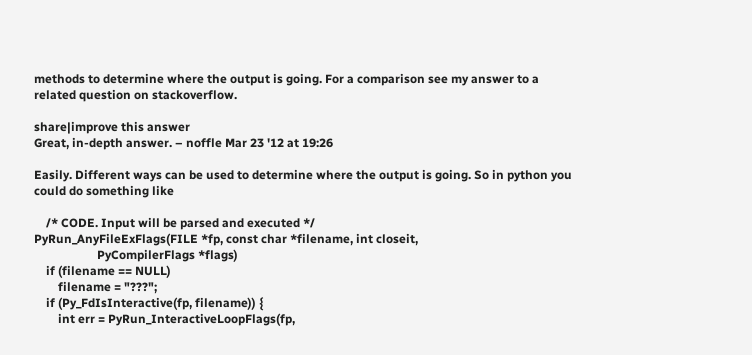methods to determine where the output is going. For a comparison see my answer to a related question on stackoverflow.

share|improve this answer
Great, in-depth answer. – noffle Mar 23 '12 at 19:26

Easily. Different ways can be used to determine where the output is going. So in python you could do something like

    /* CODE. Input will be parsed and executed */
PyRun_AnyFileExFlags(FILE *fp, const char *filename, int closeit,
                     PyCompilerFlags *flags)
    if (filename == NULL)
        filename = "???";
    if (Py_FdIsInteractive(fp, filename)) {
        int err = PyRun_InteractiveLoopFlags(fp,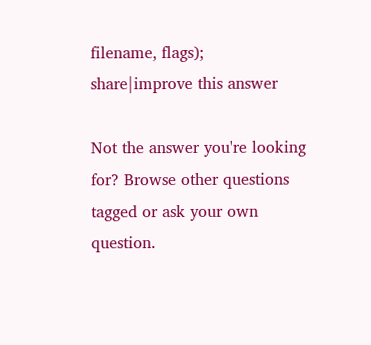filename, flags);
share|improve this answer

Not the answer you're looking for? Browse other questions tagged or ask your own question.